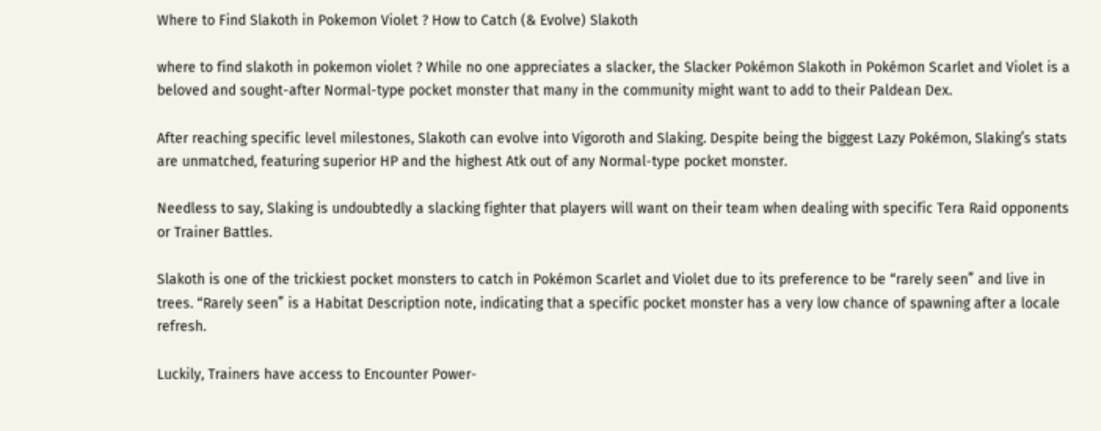Where to Find Slakoth in Pokemon Violet ? How to Catch (& Evolve) Slakoth

where to find slakoth in pokemon violet ? While no one appreciates a slacker, the Slacker Pokémon Slakoth in Pokémon Scarlet and Violet is a beloved and sought-after Normal-type pocket monster that many in the community might want to add to their Paldean Dex.

After reaching specific level milestones, Slakoth can evolve into Vigoroth and Slaking. Despite being the biggest Lazy Pokémon, Slaking’s stats are unmatched, featuring superior HP and the highest Atk out of any Normal-type pocket monster.

Needless to say, Slaking is undoubtedly a slacking fighter that players will want on their team when dealing with specific Tera Raid opponents or Trainer Battles.

Slakoth is one of the trickiest pocket monsters to catch in Pokémon Scarlet and Violet due to its preference to be “rarely seen” and live in trees. “Rarely seen” is a Habitat Description note, indicating that a specific pocket monster has a very low chance of spawning after a locale refresh.

Luckily, Trainers have access to Encounter Power-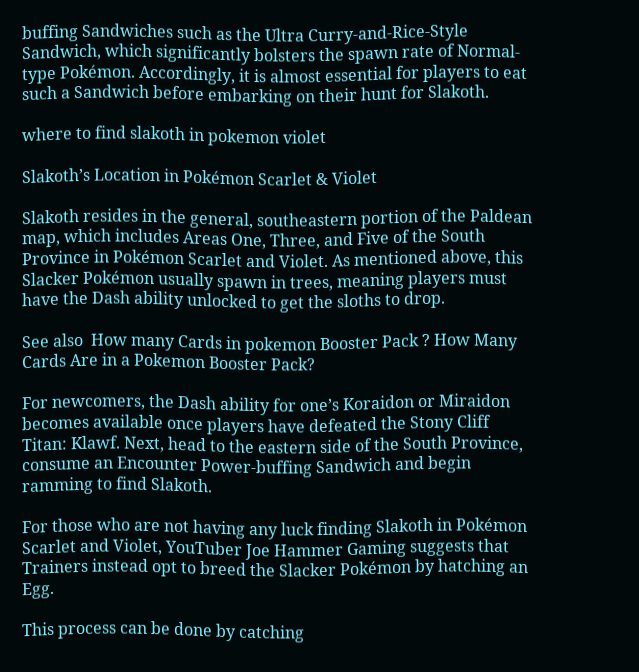buffing Sandwiches such as the Ultra Curry-and-Rice-Style Sandwich, which significantly bolsters the spawn rate of Normal-type Pokémon. Accordingly, it is almost essential for players to eat such a Sandwich before embarking on their hunt for Slakoth.

where to find slakoth in pokemon violet

Slakoth’s Location in Pokémon Scarlet & Violet

Slakoth resides in the general, southeastern portion of the Paldean map, which includes Areas One, Three, and Five of the South Province in Pokémon Scarlet and Violet. As mentioned above, this Slacker Pokémon usually spawn in trees, meaning players must have the Dash ability unlocked to get the sloths to drop.

See also  How many Cards in pokemon Booster Pack ? How Many Cards Are in a Pokemon Booster Pack?

For newcomers, the Dash ability for one’s Koraidon or Miraidon becomes available once players have defeated the Stony Cliff Titan: Klawf. Next, head to the eastern side of the South Province, consume an Encounter Power-buffing Sandwich and begin ramming to find Slakoth.

For those who are not having any luck finding Slakoth in Pokémon Scarlet and Violet, YouTuber Joe Hammer Gaming suggests that Trainers instead opt to breed the Slacker Pokémon by hatching an Egg.

This process can be done by catching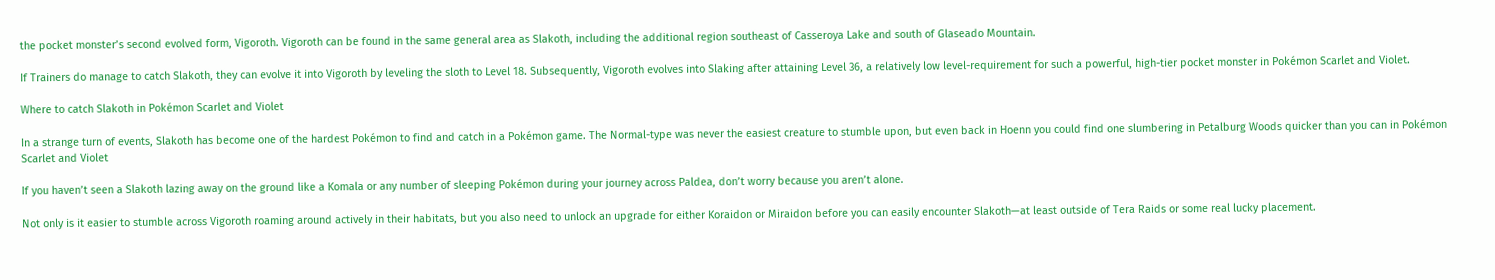the pocket monster’s second evolved form, Vigoroth. Vigoroth can be found in the same general area as Slakoth, including the additional region southeast of Casseroya Lake and south of Glaseado Mountain.

If Trainers do manage to catch Slakoth, they can evolve it into Vigoroth by leveling the sloth to Level 18. Subsequently, Vigoroth evolves into Slaking after attaining Level 36, a relatively low level-requirement for such a powerful, high-tier pocket monster in Pokémon Scarlet and Violet.

Where to catch Slakoth in Pokémon Scarlet and Violet

In a strange turn of events, Slakoth has become one of the hardest Pokémon to find and catch in a Pokémon game. The Normal-type was never the easiest creature to stumble upon, but even back in Hoenn you could find one slumbering in Petalburg Woods quicker than you can in Pokémon Scarlet and Violet

If you haven’t seen a Slakoth lazing away on the ground like a Komala or any number of sleeping Pokémon during your journey across Paldea, don’t worry because you aren’t alone.

Not only is it easier to stumble across Vigoroth roaming around actively in their habitats, but you also need to unlock an upgrade for either Koraidon or Miraidon before you can easily encounter Slakoth—at least outside of Tera Raids or some real lucky placement.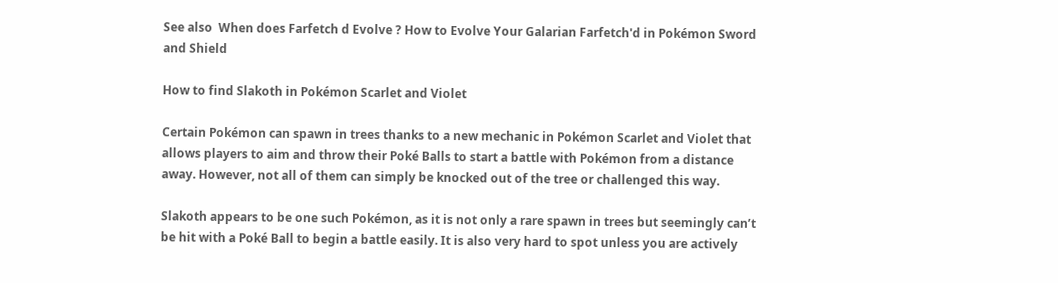See also  When does Farfetch d Evolve ? How to Evolve Your Galarian Farfetch'd in Pokémon Sword and Shield

How to find Slakoth in Pokémon Scarlet and Violet

Certain Pokémon can spawn in trees thanks to a new mechanic in Pokémon Scarlet and Violet that allows players to aim and throw their Poké Balls to start a battle with Pokémon from a distance away. However, not all of them can simply be knocked out of the tree or challenged this way.

Slakoth appears to be one such Pokémon, as it is not only a rare spawn in trees but seemingly can’t be hit with a Poké Ball to begin a battle easily. It is also very hard to spot unless you are actively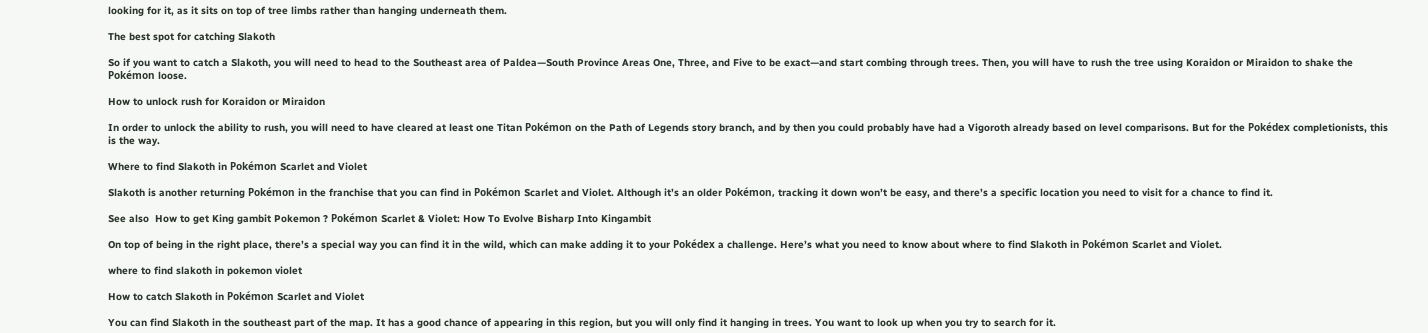looking for it, as it sits on top of tree limbs rather than hanging underneath them.

The best spot for catching Slakoth

So if you want to catch a Slakoth, you will need to head to the Southeast area of Paldea—South Province Areas One, Three, and Five to be exact—and start combing through trees. Then, you will have to rush the tree using Koraidon or Miraidon to shake the Pokémon loose.

How to unlock rush for Koraidon or Miraidon

In order to unlock the ability to rush, you will need to have cleared at least one Titan Pokémon on the Path of Legends story branch, and by then you could probably have had a Vigoroth already based on level comparisons. But for the Pokédex completionists, this is the way.

Where to find Slakoth in Pokémon Scarlet and Violet

Slakoth is another returning Pokémon in the franchise that you can find in Pokémon Scarlet and Violet. Although it’s an older Pokémon, tracking it down won’t be easy, and there’s a specific location you need to visit for a chance to find it.

See also  How to get King gambit Pokemon ? Pokémon Scarlet & Violet: How To Evolve Bisharp Into Kingambit

On top of being in the right place, there’s a special way you can find it in the wild, which can make adding it to your Pokédex a challenge. Here’s what you need to know about where to find Slakoth in Pokémon Scarlet and Violet.

where to find slakoth in pokemon violet

How to catch Slakoth in Pokémon Scarlet and Violet

You can find Slakoth in the southeast part of the map. It has a good chance of appearing in this region, but you will only find it hanging in trees. You want to look up when you try to search for it.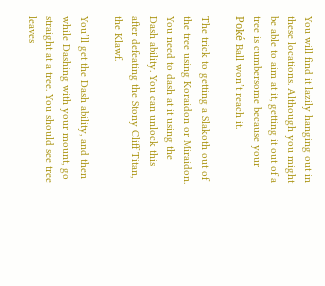You will find it lazily hanging out in these locations. Although you might be able to aim at it, getting it out of a tree is cumbersome because your Poké Ball won’t reach it.

The trick to getting a Slakoth out of the tree using Koraidon or Miraidon. You need to dash at it using the Dash ability. You can unlock this after defeating the Stony Cliff Titan, the Klawf.

You’ll get the Dash ability, and then while Dashing with your mount, go straight at a tree. You should see tree leaves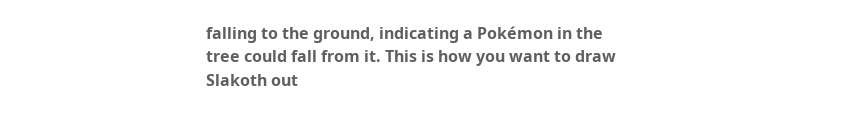falling to the ground, indicating a Pokémon in the tree could fall from it. This is how you want to draw Slakoth out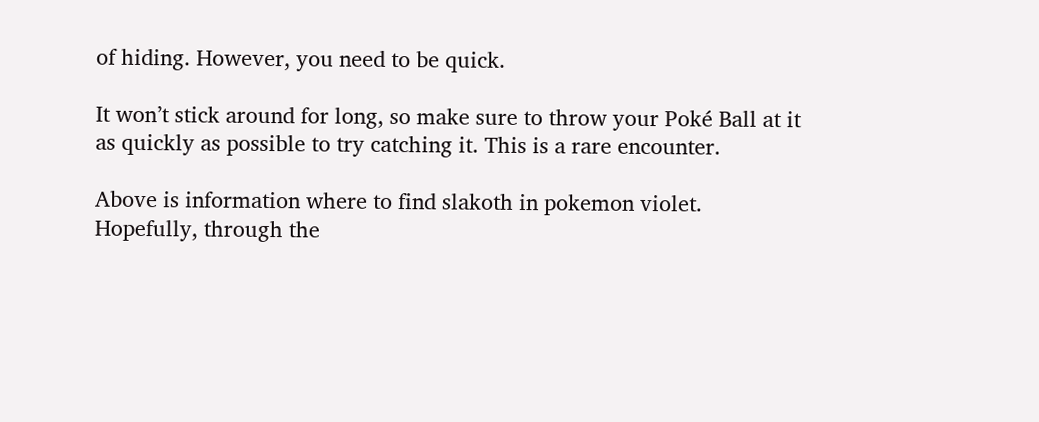of hiding. However, you need to be quick.

It won’t stick around for long, so make sure to throw your Poké Ball at it as quickly as possible to try catching it. This is a rare encounter.

Above is information where to find slakoth in pokemon violet.  Hopefully, through the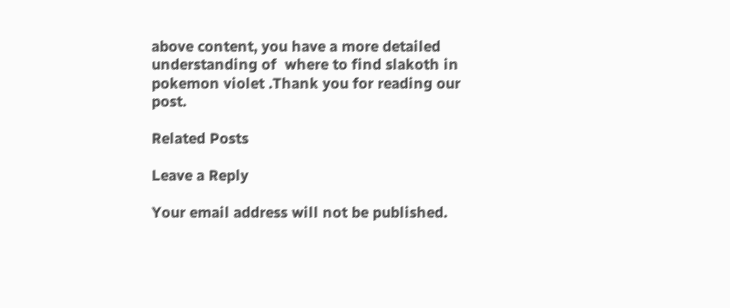above content, you have a more detailed understanding of  where to find slakoth in pokemon violet .Thank you for reading our post.

Related Posts

Leave a Reply

Your email address will not be published.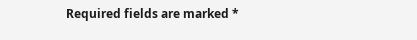Required fields are marked *